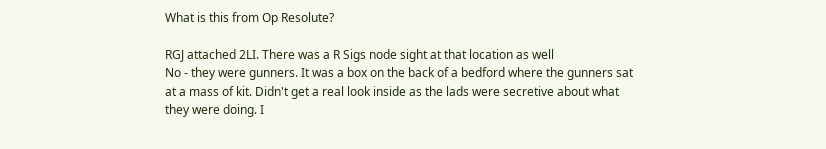What is this from Op Resolute?

RGJ attached 2LI. There was a R Sigs node sight at that location as well
No - they were gunners. It was a box on the back of a bedford where the gunners sat at a mass of kit. Didn't get a real look inside as the lads were secretive about what they were doing. I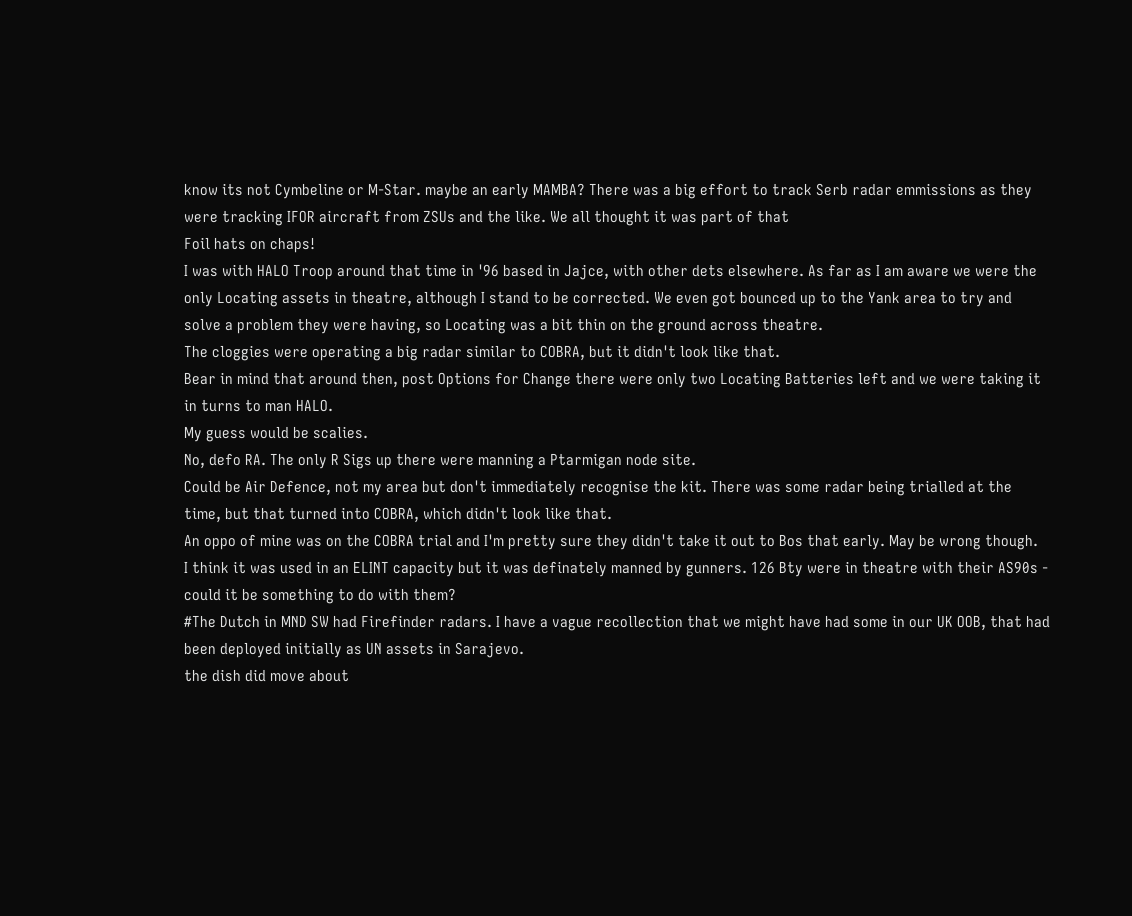know its not Cymbeline or M-Star. maybe an early MAMBA? There was a big effort to track Serb radar emmissions as they were tracking IFOR aircraft from ZSUs and the like. We all thought it was part of that
Foil hats on chaps!
I was with HALO Troop around that time in '96 based in Jajce, with other dets elsewhere. As far as I am aware we were the only Locating assets in theatre, although I stand to be corrected. We even got bounced up to the Yank area to try and solve a problem they were having, so Locating was a bit thin on the ground across theatre.
The cloggies were operating a big radar similar to COBRA, but it didn't look like that.
Bear in mind that around then, post Options for Change there were only two Locating Batteries left and we were taking it in turns to man HALO.
My guess would be scalies.
No, defo RA. The only R Sigs up there were manning a Ptarmigan node site.
Could be Air Defence, not my area but don't immediately recognise the kit. There was some radar being trialled at the time, but that turned into COBRA, which didn't look like that.
An oppo of mine was on the COBRA trial and I'm pretty sure they didn't take it out to Bos that early. May be wrong though.
I think it was used in an ELINT capacity but it was definately manned by gunners. 126 Bty were in theatre with their AS90s - could it be something to do with them?
#The Dutch in MND SW had Firefinder radars. I have a vague recollection that we might have had some in our UK OOB, that had been deployed initially as UN assets in Sarajevo.
the dish did move about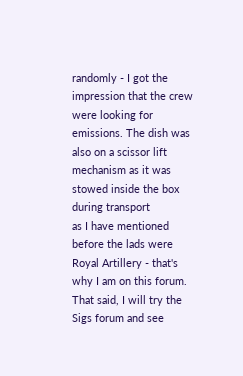randomly - I got the impression that the crew were looking for emissions. The dish was also on a scissor lift mechanism as it was stowed inside the box during transport
as I have mentioned before the lads were Royal Artillery - that's why I am on this forum. That said, I will try the Sigs forum and see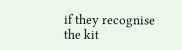if they recognise the kit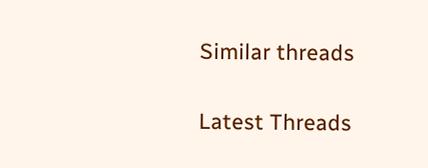Similar threads

Latest Threads